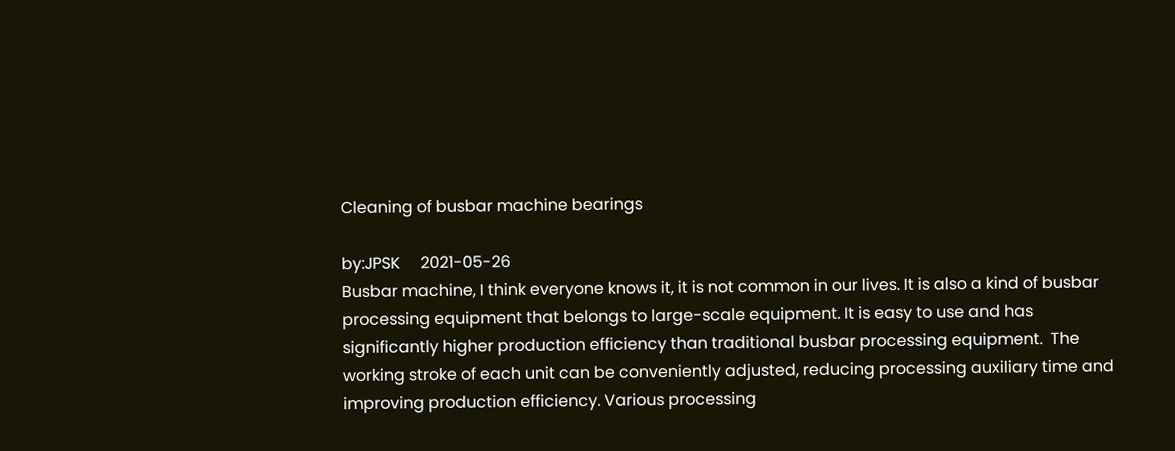Cleaning of busbar machine bearings

by:JPSK     2021-05-26
Busbar machine, I think everyone knows it, it is not common in our lives. It is also a kind of busbar processing equipment that belongs to large-scale equipment. It is easy to use and has significantly higher production efficiency than traditional busbar processing equipment.  The working stroke of each unit can be conveniently adjusted, reducing processing auxiliary time and improving production efficiency. Various processing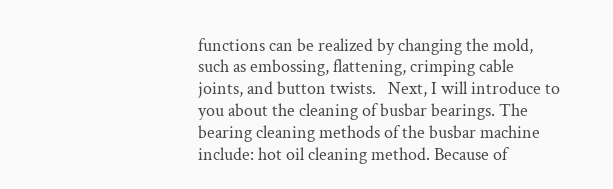functions can be realized by changing the mold, such as embossing, flattening, crimping cable joints, and button twists.   Next, I will introduce to you about the cleaning of busbar bearings. The bearing cleaning methods of the busbar machine include: hot oil cleaning method. Because of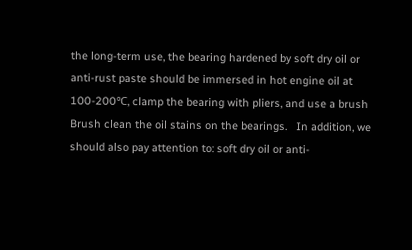the long-term use, the bearing hardened by soft dry oil or anti-rust paste should be immersed in hot engine oil at 100-200℃, clamp the bearing with pliers, and use a brush Brush clean the oil stains on the bearings.   In addition, we should also pay attention to: soft dry oil or anti-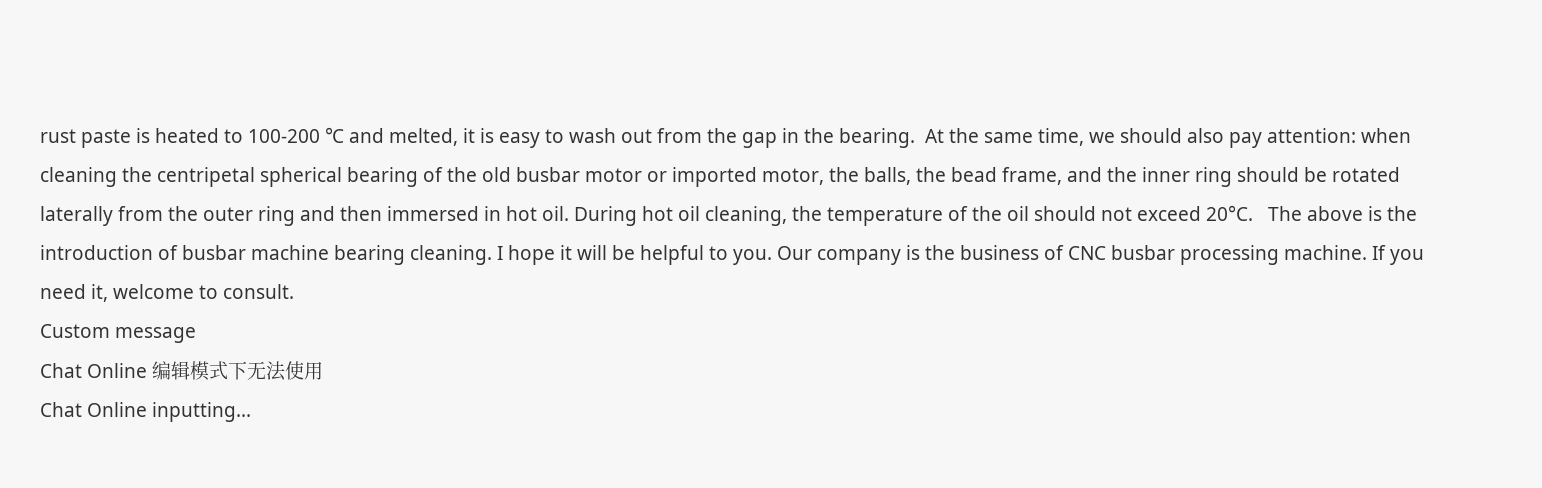rust paste is heated to 100-200 ℃ and melted, it is easy to wash out from the gap in the bearing.  At the same time, we should also pay attention: when cleaning the centripetal spherical bearing of the old busbar motor or imported motor, the balls, the bead frame, and the inner ring should be rotated laterally from the outer ring and then immersed in hot oil. During hot oil cleaning, the temperature of the oil should not exceed 20°C.   The above is the introduction of busbar machine bearing cleaning. I hope it will be helpful to you. Our company is the business of CNC busbar processing machine. If you need it, welcome to consult.
Custom message
Chat Online 编辑模式下无法使用
Chat Online inputting...